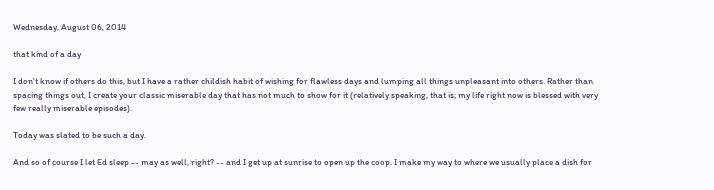Wednesday, August 06, 2014

that kind of a day

I don't know if others do this, but I have a rather childish habit of wishing for flawless days and lumping all things unpleasant into others. Rather than spacing things out, I create your classic miserable day that has not much to show for it (relatively speaking, that is; my life right now is blessed with very few really miserable episodes).

Today was slated to be such a day.

And so of course I let Ed sleep -- may as well, right? -- and I get up at sunrise to open up the coop. I make my way to where we usually place a dish for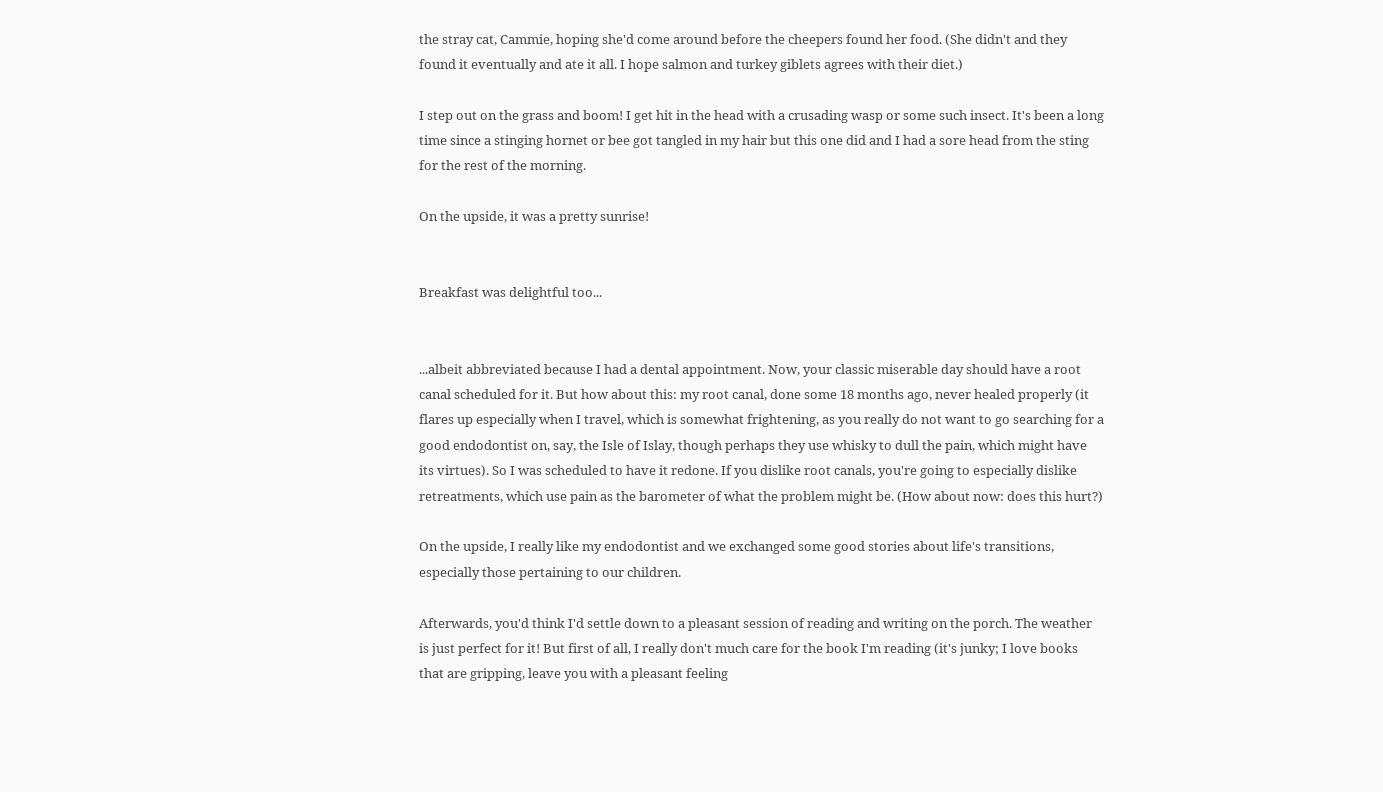the stray cat, Cammie, hoping she'd come around before the cheepers found her food. (She didn't and they found it eventually and ate it all. I hope salmon and turkey giblets agrees with their diet.)

I step out on the grass and boom! I get hit in the head with a crusading wasp or some such insect. It's been a long time since a stinging hornet or bee got tangled in my hair but this one did and I had a sore head from the sting for the rest of the morning.

On the upside, it was a pretty sunrise!


Breakfast was delightful too...


...albeit abbreviated because I had a dental appointment. Now, your classic miserable day should have a root canal scheduled for it. But how about this: my root canal, done some 18 months ago, never healed properly (it flares up especially when I travel, which is somewhat frightening, as you really do not want to go searching for a good endodontist on, say, the Isle of Islay, though perhaps they use whisky to dull the pain, which might have its virtues). So I was scheduled to have it redone. If you dislike root canals, you're going to especially dislike retreatments, which use pain as the barometer of what the problem might be. (How about now: does this hurt?)

On the upside, I really like my endodontist and we exchanged some good stories about life's transitions, especially those pertaining to our children.

Afterwards, you'd think I'd settle down to a pleasant session of reading and writing on the porch. The weather is just perfect for it! But first of all, I really don't much care for the book I'm reading (it's junky; I love books that are gripping, leave you with a pleasant feeling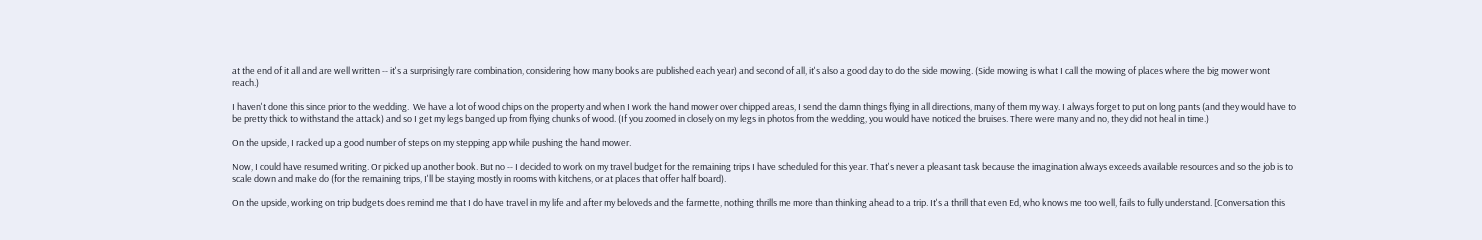at the end of it all and are well written -- it's a surprisingly rare combination, considering how many books are published each year) and second of all, it's also a good day to do the side mowing. (Side mowing is what I call the mowing of places where the big mower wont reach.)

I haven't done this since prior to the wedding.  We have a lot of wood chips on the property and when I work the hand mower over chipped areas, I send the damn things flying in all directions, many of them my way. I always forget to put on long pants (and they would have to be pretty thick to withstand the attack) and so I get my legs banged up from flying chunks of wood. (If you zoomed in closely on my legs in photos from the wedding, you would have noticed the bruises. There were many and no, they did not heal in time.)

On the upside, I racked up a good number of steps on my stepping app while pushing the hand mower.

Now, I could have resumed writing. Or picked up another book. But no -- I decided to work on my travel budget for the remaining trips I have scheduled for this year. That's never a pleasant task because the imagination always exceeds available resources and so the job is to scale down and make do (for the remaining trips, I'll be staying mostly in rooms with kitchens, or at places that offer half board).

On the upside, working on trip budgets does remind me that I do have travel in my life and after my beloveds and the farmette, nothing thrills me more than thinking ahead to a trip. It's a thrill that even Ed, who knows me too well, fails to fully understand. [Conversation this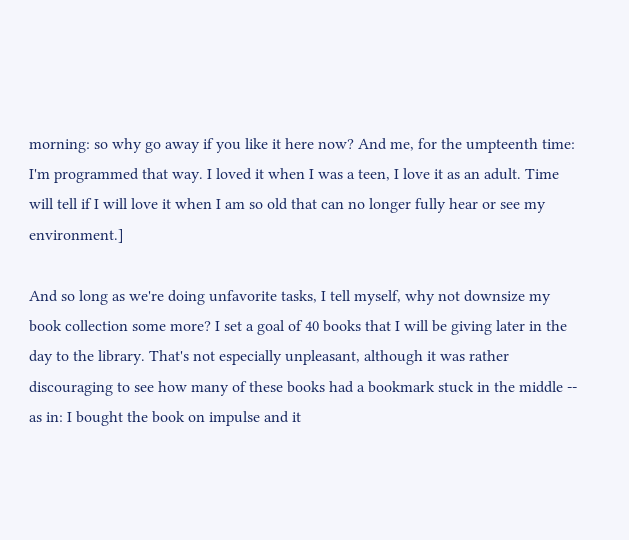morning: so why go away if you like it here now? And me, for the umpteenth time: I'm programmed that way. I loved it when I was a teen, I love it as an adult. Time will tell if I will love it when I am so old that can no longer fully hear or see my environment.]

And so long as we're doing unfavorite tasks, I tell myself, why not downsize my book collection some more? I set a goal of 40 books that I will be giving later in the day to the library. That's not especially unpleasant, although it was rather discouraging to see how many of these books had a bookmark stuck in the middle -- as in: I bought the book on impulse and it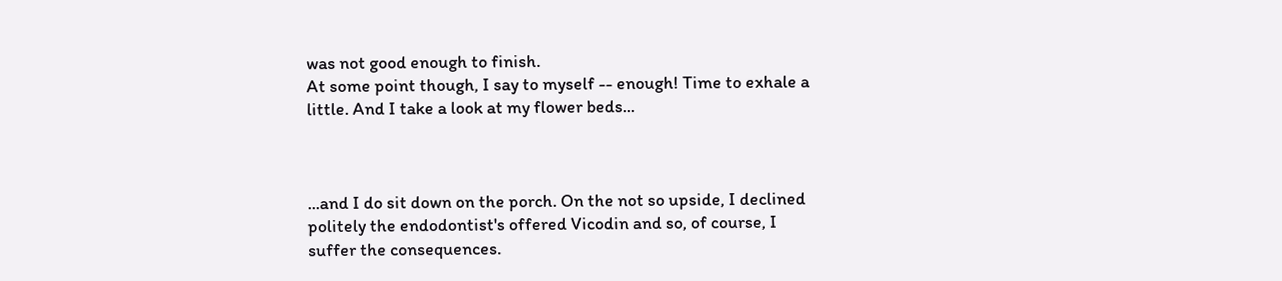was not good enough to finish.
At some point though, I say to myself -- enough! Time to exhale a little. And I take a look at my flower beds...



...and I do sit down on the porch. On the not so upside, I declined politely the endodontist's offered Vicodin and so, of course, I suffer the consequences.